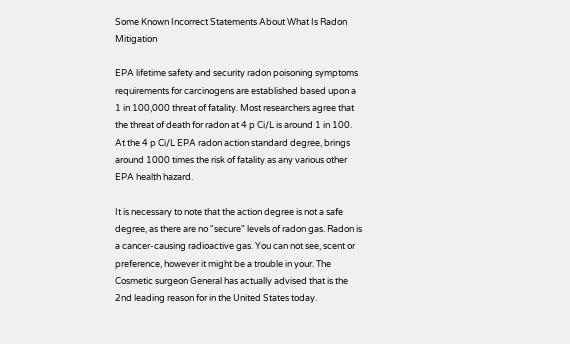Some Known Incorrect Statements About What Is Radon Mitigation

EPA lifetime safety and security radon poisoning symptoms requirements for carcinogens are established based upon a 1 in 100,000 threat of fatality. Most researchers agree that the threat of death for radon at 4 p Ci/L is around 1 in 100. At the 4 p Ci/L EPA radon action standard degree, brings around 1000 times the risk of fatality as any various other EPA health hazard.

It is necessary to note that the action degree is not a safe degree, as there are no "secure" levels of radon gas. Radon is a cancer-causing radioactive gas. You can not see, scent or preference, however it might be a trouble in your. The Cosmetic surgeon General has actually advised that is the 2nd leading reason for in the United States today.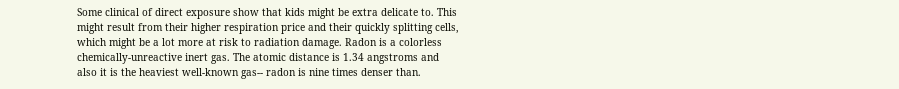Some clinical of direct exposure show that kids might be extra delicate to. This might result from their higher respiration price and their quickly splitting cells, which might be a lot more at risk to radiation damage. Radon is a colorless chemically-unreactive inert gas. The atomic distance is 1.34 angstroms and also it is the heaviest well-known gas-- radon is nine times denser than.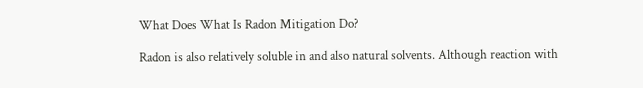What Does What Is Radon Mitigation Do?

Radon is also relatively soluble in and also natural solvents. Although reaction with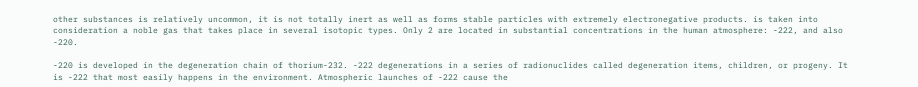other substances is relatively uncommon, it is not totally inert as well as forms stable particles with extremely electronegative products. is taken into consideration a noble gas that takes place in several isotopic types. Only 2 are located in substantial concentrations in the human atmosphere: -222, and also -220.

-220 is developed in the degeneration chain of thorium-232. -222 degenerations in a series of radionuclides called degeneration items, children, or progeny. It is -222 that most easily happens in the environment. Atmospheric launches of -222 cause the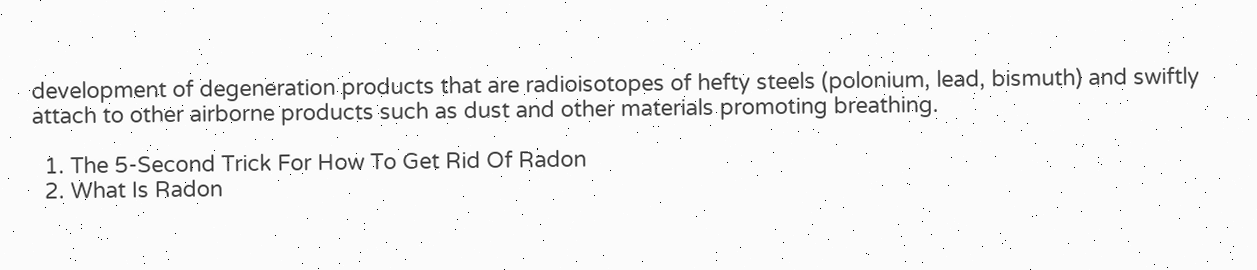development of degeneration products that are radioisotopes of hefty steels (polonium, lead, bismuth) and swiftly attach to other airborne products such as dust and other materials promoting breathing.

  1. The 5-Second Trick For How To Get Rid Of Radon
  2. What Is Radon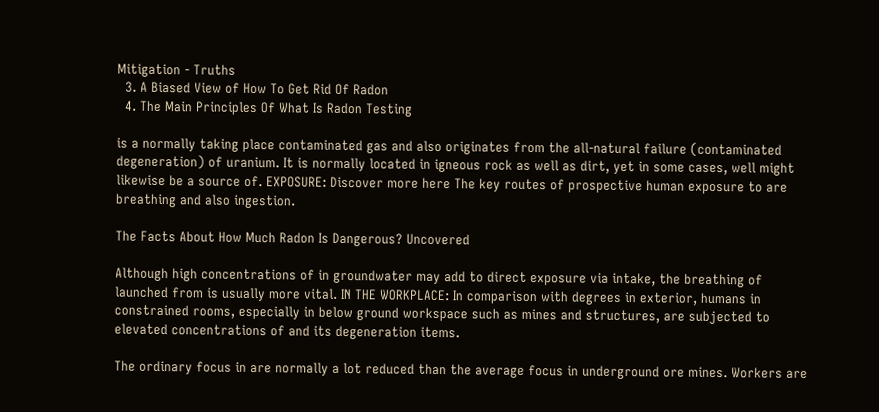Mitigation - Truths
  3. A Biased View of How To Get Rid Of Radon
  4. The Main Principles Of What Is Radon Testing

is a normally taking place contaminated gas and also originates from the all-natural failure (contaminated degeneration) of uranium. It is normally located in igneous rock as well as dirt, yet in some cases, well might likewise be a source of. EXPOSURE: Discover more here The key routes of prospective human exposure to are breathing and also ingestion.

The Facts About How Much Radon Is Dangerous? Uncovered

Although high concentrations of in groundwater may add to direct exposure via intake, the breathing of launched from is usually more vital. IN THE WORKPLACE: In comparison with degrees in exterior, humans in constrained rooms, especially in below ground workspace such as mines and structures, are subjected to elevated concentrations of and its degeneration items.

The ordinary focus in are normally a lot reduced than the average focus in underground ore mines. Workers are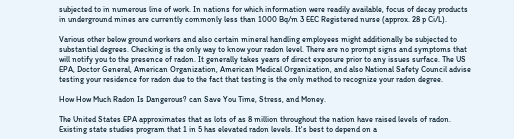subjected to in numerous line of work. In nations for which information were readily available, focus of decay products in underground mines are currently commonly less than 1000 Bq/m 3 EEC Registered nurse (approx. 28 p Ci/L).

Various other below ground workers and also certain mineral handling employees might additionally be subjected to substantial degrees. Checking is the only way to know your radon level. There are no prompt signs and symptoms that will notify you to the presence of radon. It generally takes years of direct exposure prior to any issues surface. The US EPA, Doctor General, American Organization, American Medical Organization, and also National Safety Council advise testing your residence for radon due to the fact that testing is the only method to recognize your radon degree.

How How Much Radon Is Dangerous? can Save You Time, Stress, and Money.

The United States EPA approximates that as lots of as 8 million throughout the nation have raised levels of radon. Existing state studies program that 1 in 5 has elevated radon levels. It's best to depend on a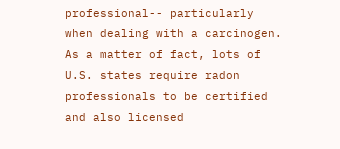professional-- particularly when dealing with a carcinogen. As a matter of fact, lots of U.S. states require radon professionals to be certified and also licensed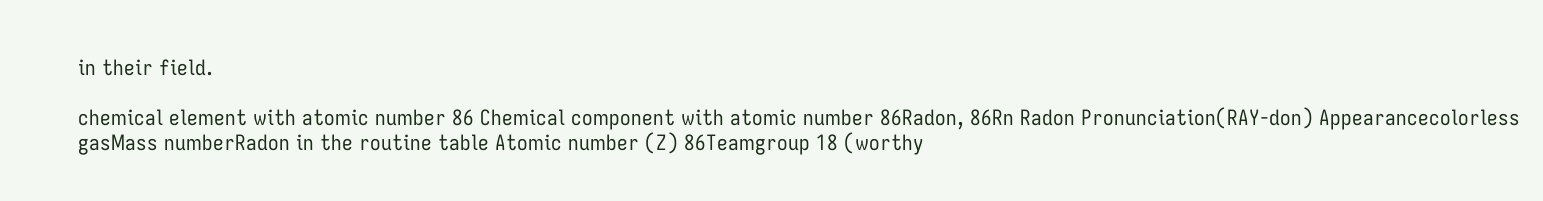in their field.

chemical element with atomic number 86 Chemical component with atomic number 86Radon, 86Rn Radon Pronunciation(RAY-don) Appearancecolorless gasMass numberRadon in the routine table Atomic number (Z) 86Teamgroup 18 (worthy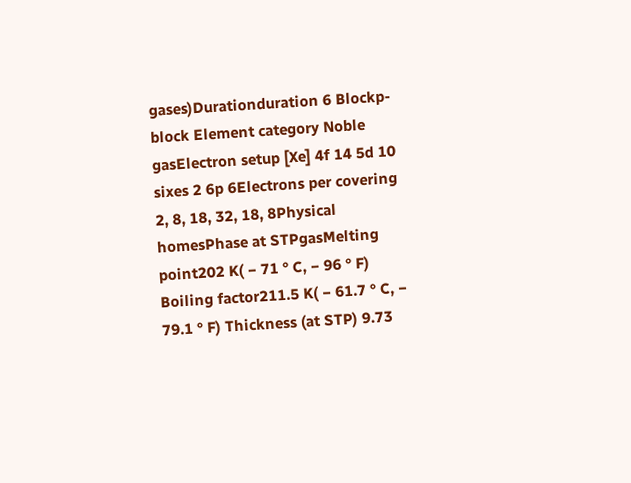gases)Durationduration 6 Blockp-block Element category Noble gasElectron setup [Xe] 4f 14 5d 10 sixes 2 6p 6Electrons per covering 2, 8, 18, 32, 18, 8Physical homesPhase at STPgasMelting point202 K( − 71 ° C, − 96 ° F) Boiling factor211.5 K( − 61.7 ° C, − 79.1 ° F) Thickness (at STP) 9.73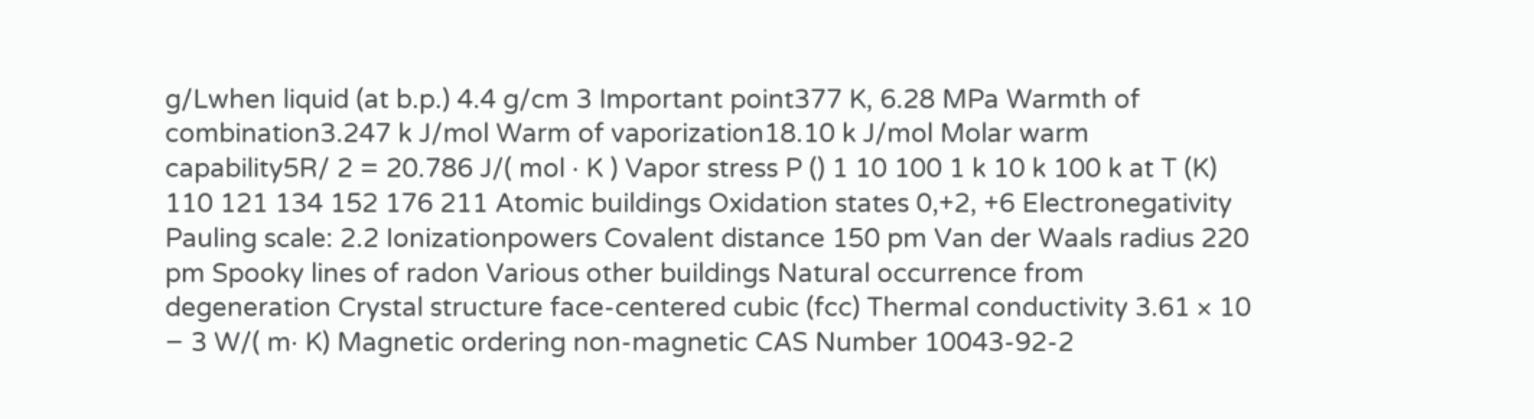g/Lwhen liquid (at b.p.) 4.4 g/cm 3 Important point377 K, 6.28 MPa Warmth of combination3.247 k J/mol Warm of vaporization18.10 k J/mol Molar warm capability5R/ 2 = 20.786 J/( mol · K ) Vapor stress P () 1 10 100 1 k 10 k 100 k at T (K) 110 121 134 152 176 211 Atomic buildings Oxidation states 0,+2, +6 Electronegativity Pauling scale: 2.2 Ionizationpowers Covalent distance 150 pm Van der Waals radius 220 pm Spooky lines of radon Various other buildings Natural occurrence from degeneration Crystal structure face-centered cubic (fcc) Thermal conductivity 3.61 × 10 − 3 W/( m· K) Magnetic ordering non-magnetic CAS Number 10043-92-2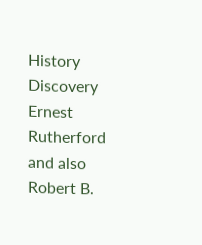History Discovery Ernest Rutherford and also Robert B.